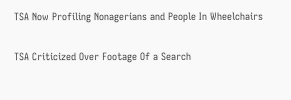TSA Now Profiling Nonagerians and People In Wheelchairs

TSA Criticized Over Footage Of a Search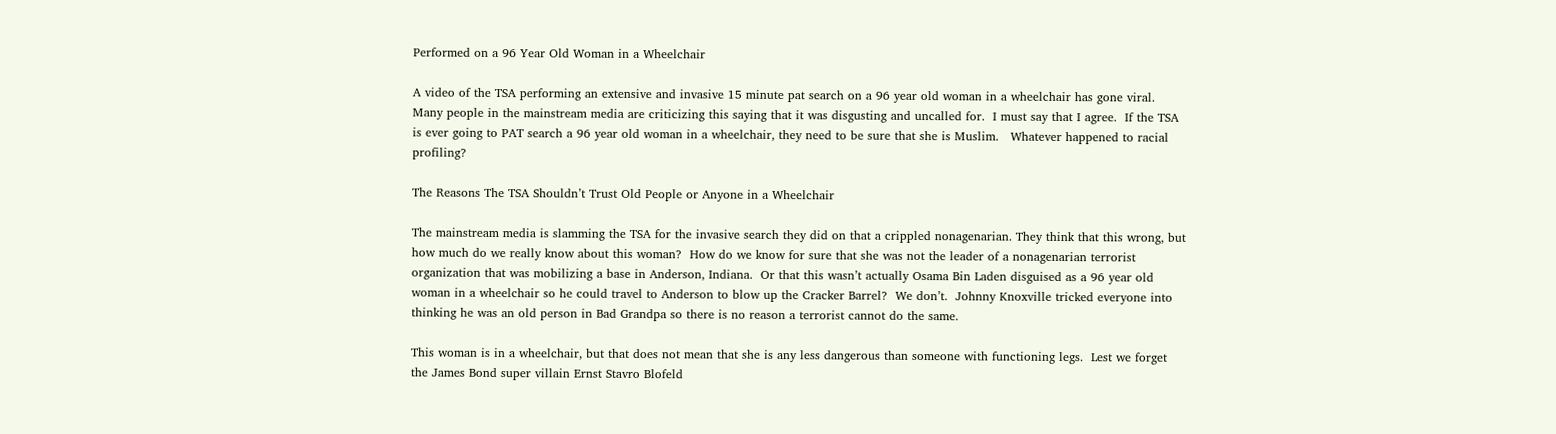Performed on a 96 Year Old Woman in a Wheelchair

A video of the TSA performing an extensive and invasive 15 minute pat search on a 96 year old woman in a wheelchair has gone viral.  Many people in the mainstream media are criticizing this saying that it was disgusting and uncalled for.  I must say that I agree.  If the TSA is ever going to PAT search a 96 year old woman in a wheelchair, they need to be sure that she is Muslim.   Whatever happened to racial profiling?

The Reasons The TSA Shouldn’t Trust Old People or Anyone in a Wheelchair

The mainstream media is slamming the TSA for the invasive search they did on that a crippled nonagenarian. They think that this wrong, but how much do we really know about this woman?  How do we know for sure that she was not the leader of a nonagenarian terrorist organization that was mobilizing a base in Anderson, Indiana.  Or that this wasn’t actually Osama Bin Laden disguised as a 96 year old woman in a wheelchair so he could travel to Anderson to blow up the Cracker Barrel?  We don’t.  Johnny Knoxville tricked everyone into thinking he was an old person in Bad Grandpa so there is no reason a terrorist cannot do the same.

This woman is in a wheelchair, but that does not mean that she is any less dangerous than someone with functioning legs.  Lest we forget the James Bond super villain Ernst Stavro Blofeld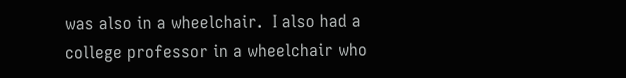was also in a wheelchair.  I also had a college professor in a wheelchair who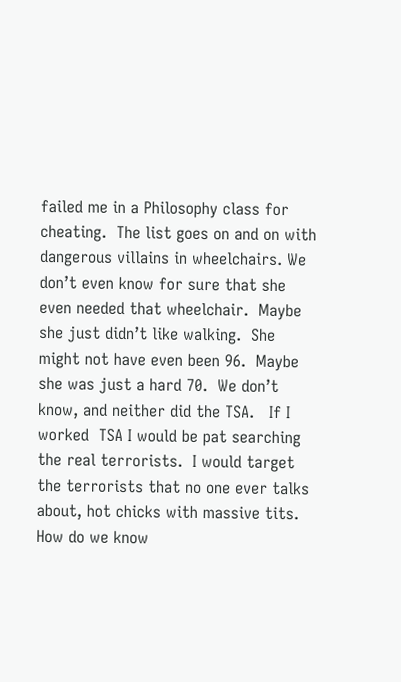failed me in a Philosophy class for cheating.  The list goes on and on with dangerous villains in wheelchairs. We don’t even know for sure that she even needed that wheelchair.  Maybe she just didn’t like walking.  She might not have even been 96.  Maybe she was just a hard 70.  We don’t know, and neither did the TSA.   If I worked  TSA I would be pat searching the real terrorists.  I would target the terrorists that no one ever talks about, hot chicks with massive tits.  How do we know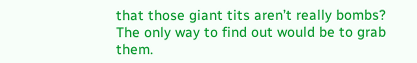that those giant tits aren’t really bombs?  The only way to find out would be to grab them.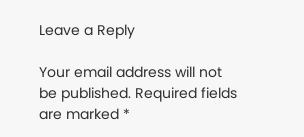Leave a Reply

Your email address will not be published. Required fields are marked *